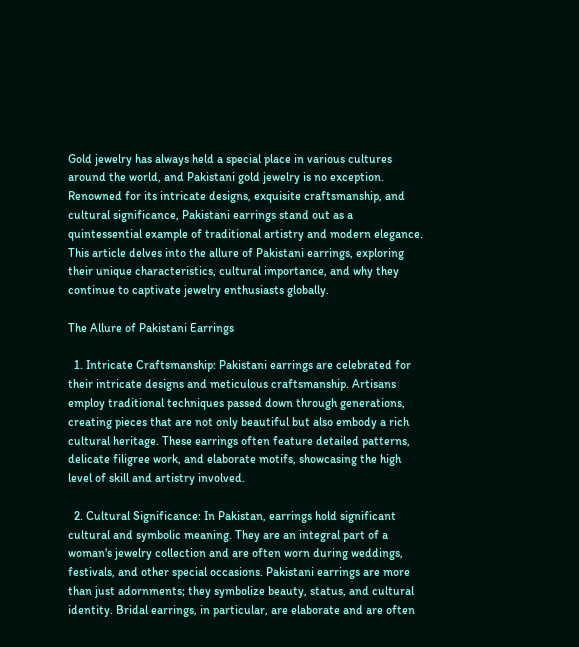Gold jewelry has always held a special place in various cultures around the world, and Pakistani gold jewelry is no exception. Renowned for its intricate designs, exquisite craftsmanship, and cultural significance, Pakistani earrings stand out as a quintessential example of traditional artistry and modern elegance. This article delves into the allure of Pakistani earrings, exploring their unique characteristics, cultural importance, and why they continue to captivate jewelry enthusiasts globally.

The Allure of Pakistani Earrings

  1. Intricate Craftsmanship: Pakistani earrings are celebrated for their intricate designs and meticulous craftsmanship. Artisans employ traditional techniques passed down through generations, creating pieces that are not only beautiful but also embody a rich cultural heritage. These earrings often feature detailed patterns, delicate filigree work, and elaborate motifs, showcasing the high level of skill and artistry involved.

  2. Cultural Significance: In Pakistan, earrings hold significant cultural and symbolic meaning. They are an integral part of a woman's jewelry collection and are often worn during weddings, festivals, and other special occasions. Pakistani earrings are more than just adornments; they symbolize beauty, status, and cultural identity. Bridal earrings, in particular, are elaborate and are often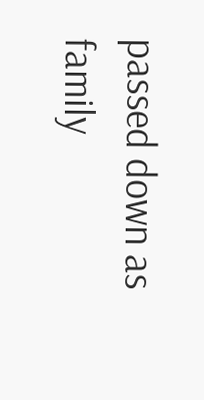passed down as family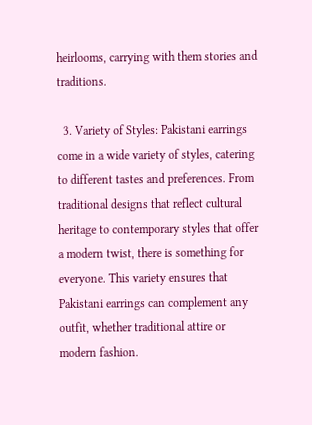heirlooms, carrying with them stories and traditions.

  3. Variety of Styles: Pakistani earrings come in a wide variety of styles, catering to different tastes and preferences. From traditional designs that reflect cultural heritage to contemporary styles that offer a modern twist, there is something for everyone. This variety ensures that Pakistani earrings can complement any outfit, whether traditional attire or modern fashion.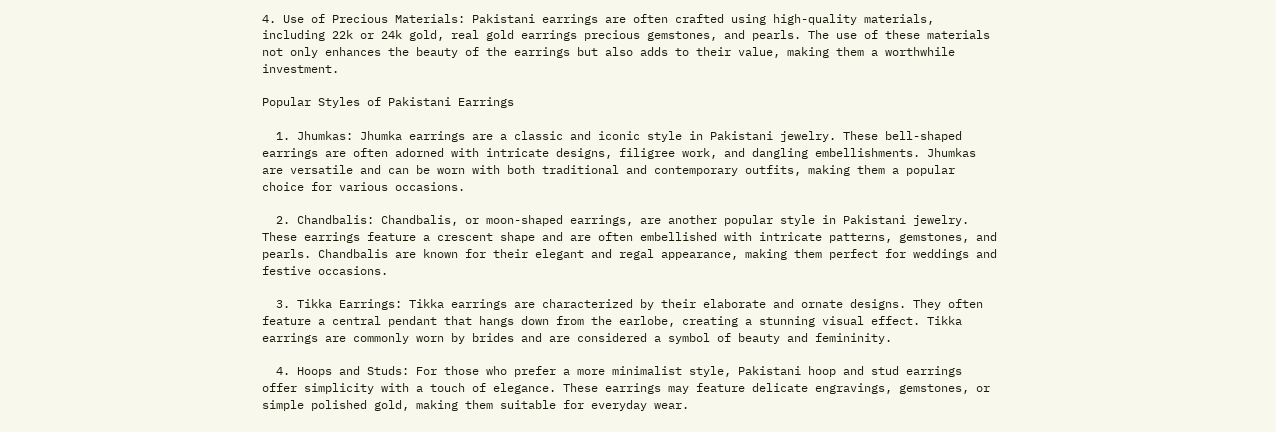4. Use of Precious Materials: Pakistani earrings are often crafted using high-quality materials, including 22k or 24k gold, real gold earrings precious gemstones, and pearls. The use of these materials not only enhances the beauty of the earrings but also adds to their value, making them a worthwhile investment.

Popular Styles of Pakistani Earrings

  1. Jhumkas: Jhumka earrings are a classic and iconic style in Pakistani jewelry. These bell-shaped earrings are often adorned with intricate designs, filigree work, and dangling embellishments. Jhumkas are versatile and can be worn with both traditional and contemporary outfits, making them a popular choice for various occasions.

  2. Chandbalis: Chandbalis, or moon-shaped earrings, are another popular style in Pakistani jewelry. These earrings feature a crescent shape and are often embellished with intricate patterns, gemstones, and pearls. Chandbalis are known for their elegant and regal appearance, making them perfect for weddings and festive occasions.

  3. Tikka Earrings: Tikka earrings are characterized by their elaborate and ornate designs. They often feature a central pendant that hangs down from the earlobe, creating a stunning visual effect. Tikka earrings are commonly worn by brides and are considered a symbol of beauty and femininity.

  4. Hoops and Studs: For those who prefer a more minimalist style, Pakistani hoop and stud earrings offer simplicity with a touch of elegance. These earrings may feature delicate engravings, gemstones, or simple polished gold, making them suitable for everyday wear.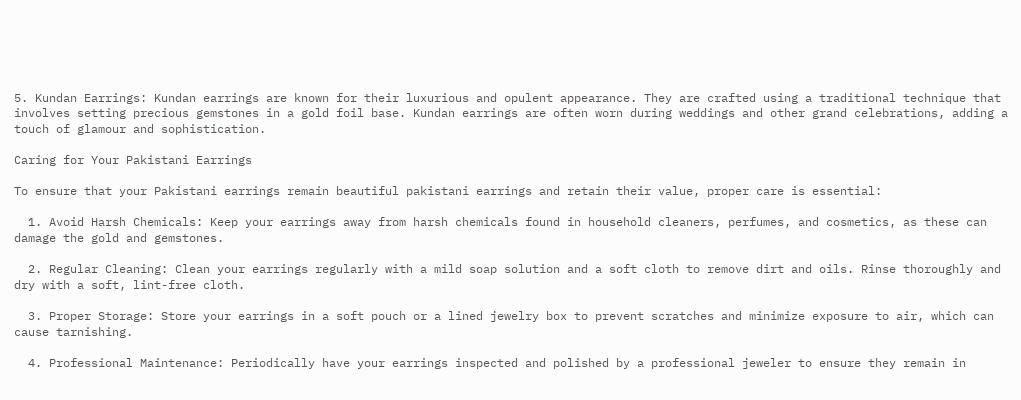5. Kundan Earrings: Kundan earrings are known for their luxurious and opulent appearance. They are crafted using a traditional technique that involves setting precious gemstones in a gold foil base. Kundan earrings are often worn during weddings and other grand celebrations, adding a touch of glamour and sophistication.

Caring for Your Pakistani Earrings

To ensure that your Pakistani earrings remain beautiful pakistani earrings and retain their value, proper care is essential:

  1. Avoid Harsh Chemicals: Keep your earrings away from harsh chemicals found in household cleaners, perfumes, and cosmetics, as these can damage the gold and gemstones.

  2. Regular Cleaning: Clean your earrings regularly with a mild soap solution and a soft cloth to remove dirt and oils. Rinse thoroughly and dry with a soft, lint-free cloth.

  3. Proper Storage: Store your earrings in a soft pouch or a lined jewelry box to prevent scratches and minimize exposure to air, which can cause tarnishing.

  4. Professional Maintenance: Periodically have your earrings inspected and polished by a professional jeweler to ensure they remain in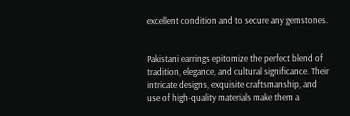excellent condition and to secure any gemstones.


Pakistani earrings epitomize the perfect blend of tradition, elegance, and cultural significance. Their intricate designs, exquisite craftsmanship, and use of high-quality materials make them a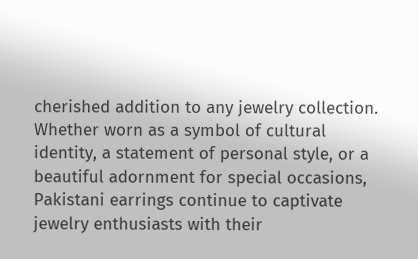cherished addition to any jewelry collection. Whether worn as a symbol of cultural identity, a statement of personal style, or a beautiful adornment for special occasions, Pakistani earrings continue to captivate jewelry enthusiasts with their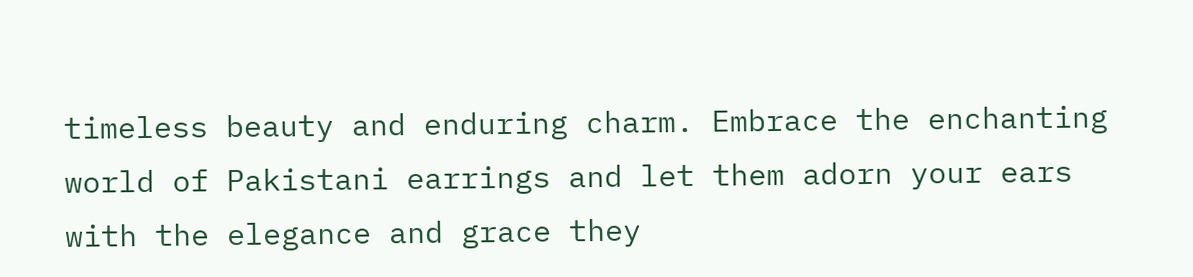timeless beauty and enduring charm. Embrace the enchanting world of Pakistani earrings and let them adorn your ears with the elegance and grace they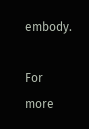embody.

For more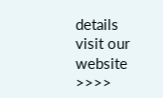details visit our website >>>>